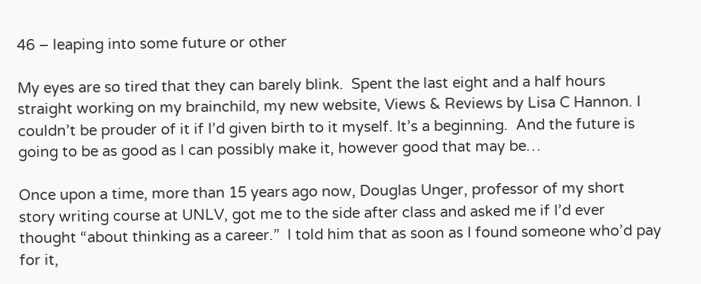46 – leaping into some future or other

My eyes are so tired that they can barely blink.  Spent the last eight and a half hours straight working on my brainchild, my new website, Views & Reviews by Lisa C Hannon. I couldn’t be prouder of it if I’d given birth to it myself. It’s a beginning.  And the future is going to be as good as I can possibly make it, however good that may be…

Once upon a time, more than 15 years ago now, Douglas Unger, professor of my short story writing course at UNLV, got me to the side after class and asked me if I’d ever thought “about thinking as a career.”  I told him that as soon as I found someone who’d pay for it,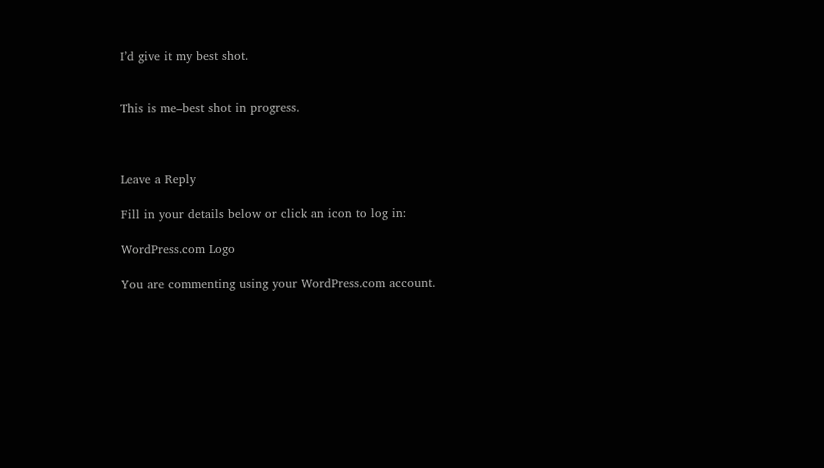I’d give it my best shot.


This is me–best shot in progress.



Leave a Reply

Fill in your details below or click an icon to log in:

WordPress.com Logo

You are commenting using your WordPress.com account.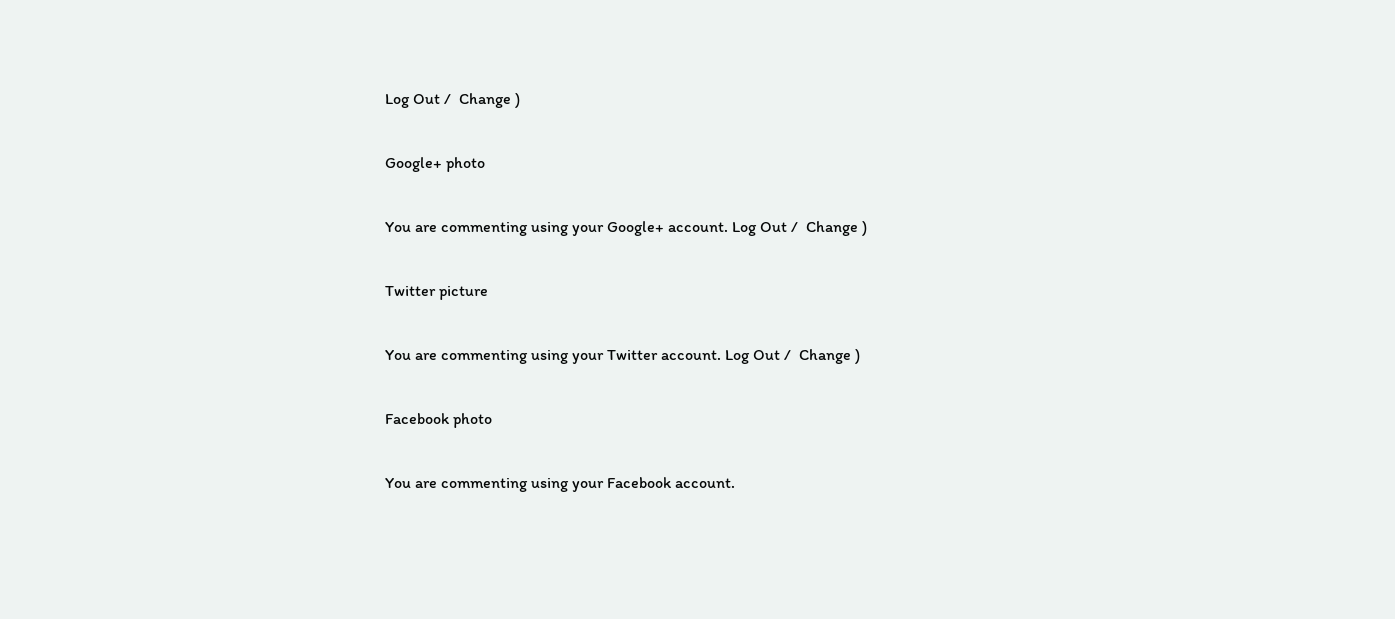Log Out /  Change )

Google+ photo

You are commenting using your Google+ account. Log Out /  Change )

Twitter picture

You are commenting using your Twitter account. Log Out /  Change )

Facebook photo

You are commenting using your Facebook account.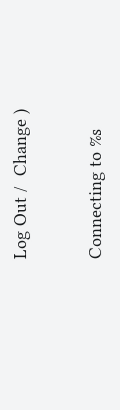Log Out /  Change )


Connecting to %s